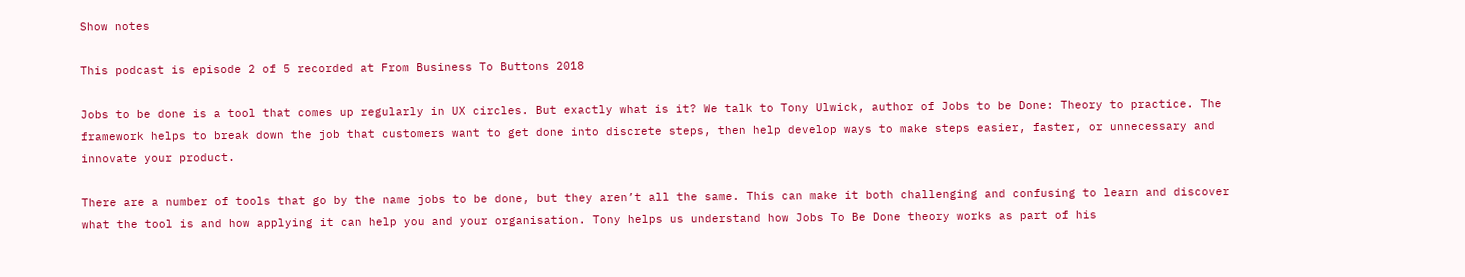Show notes

This podcast is episode 2 of 5 recorded at From Business To Buttons 2018

Jobs to be done is a tool that comes up regularly in UX circles. But exactly what is it? We talk to Tony Ulwick, author of Jobs to be Done: Theory to practice. The framework helps to break down the job that customers want to get done into discrete steps, then help develop ways to make steps easier, faster, or unnecessary and innovate your product.

There are a number of tools that go by the name jobs to be done, but they aren’t all the same. This can make it both challenging and confusing to learn and discover what the tool is and how applying it can help you and your organisation. Tony helps us understand how Jobs To Be Done theory works as part of his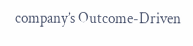company’s Outcome-Driven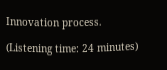Innovation process.

(Listening time: 24 minutes)